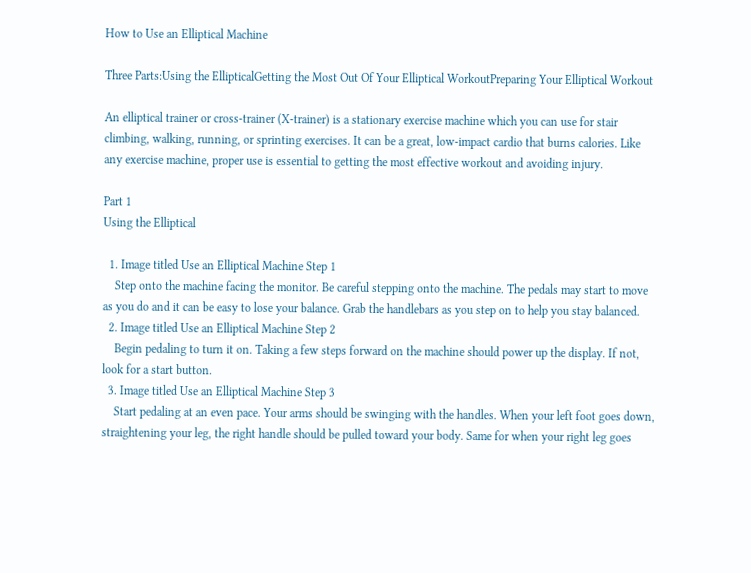How to Use an Elliptical Machine

Three Parts:Using the EllipticalGetting the Most Out Of Your Elliptical WorkoutPreparing Your Elliptical Workout

An elliptical trainer or cross-trainer (X-trainer) is a stationary exercise machine which you can use for stair climbing, walking, running, or sprinting exercises. It can be a great, low-impact cardio that burns calories. Like any exercise machine, proper use is essential to getting the most effective workout and avoiding injury.

Part 1
Using the Elliptical

  1. Image titled Use an Elliptical Machine Step 1
    Step onto the machine facing the monitor. Be careful stepping onto the machine. The pedals may start to move as you do and it can be easy to lose your balance. Grab the handlebars as you step on to help you stay balanced.
  2. Image titled Use an Elliptical Machine Step 2
    Begin pedaling to turn it on. Taking a few steps forward on the machine should power up the display. If not, look for a start button.
  3. Image titled Use an Elliptical Machine Step 3
    Start pedaling at an even pace. Your arms should be swinging with the handles. When your left foot goes down, straightening your leg, the right handle should be pulled toward your body. Same for when your right leg goes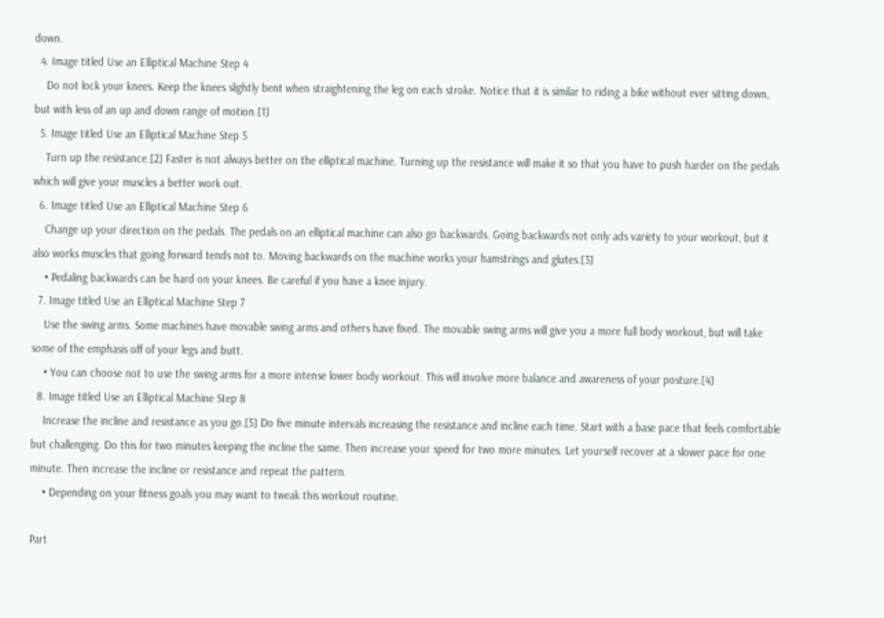down.
  4. Image titled Use an Elliptical Machine Step 4
    Do not lock your knees. Keep the knees slightly bent when straightening the leg on each stroke. Notice that it is similar to riding a bike without ever sitting down, but with less of an up and down range of motion.[1]
  5. Image titled Use an Elliptical Machine Step 5
    Turn up the resistance.[2] Faster is not always better on the elliptical machine. Turning up the resistance will make it so that you have to push harder on the pedals which will give your muscles a better work out.
  6. Image titled Use an Elliptical Machine Step 6
    Change up your direction on the pedals. The pedals on an elliptical machine can also go backwards. Going backwards not only ads variety to your workout, but it also works muscles that going forward tends not to. Moving backwards on the machine works your hamstrings and glutes.[3]
    • Pedaling backwards can be hard on your knees. Be careful if you have a knee injury.
  7. Image titled Use an Elliptical Machine Step 7
    Use the swing arms. Some machines have movable swing arms and others have fixed. The movable swing arms will give you a more full body workout, but will take some of the emphasis off of your legs and butt.
    • You can choose not to use the swing arms for a more intense lower body workout. This will involve more balance and awareness of your posture.[4]
  8. Image titled Use an Elliptical Machine Step 8
    Increase the incline and resistance as you go.[5] Do five minute intervals increasing the resistance and incline each time. Start with a base pace that feels comfortable but challenging. Do this for two minutes keeping the incline the same. Then increase your speed for two more minutes. Let yourself recover at a slower pace for one minute. Then increase the incline or resistance and repeat the pattern.
    • Depending on your fitness goals you may want to tweak this workout routine.

Part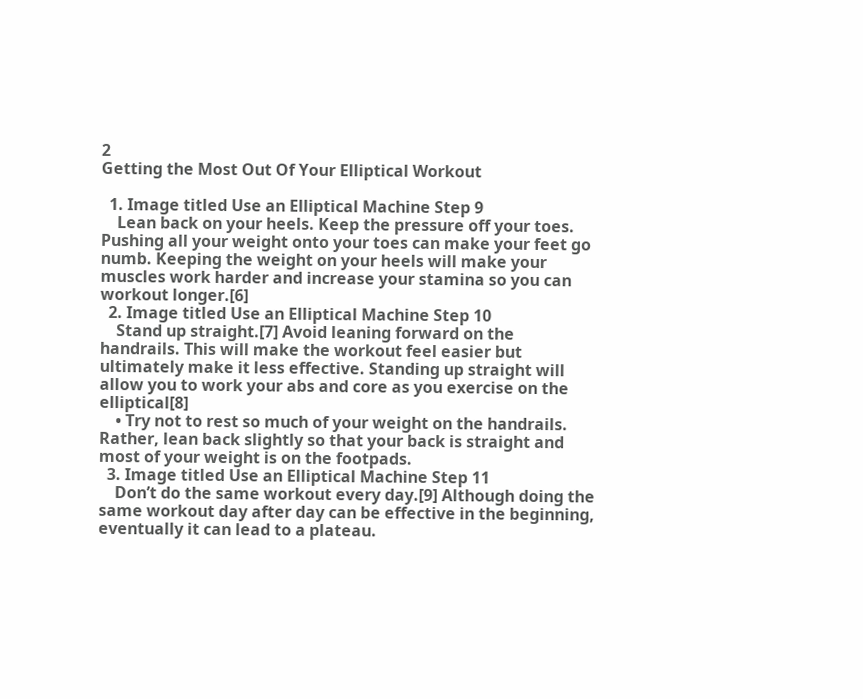2
Getting the Most Out Of Your Elliptical Workout

  1. Image titled Use an Elliptical Machine Step 9
    Lean back on your heels. Keep the pressure off your toes. Pushing all your weight onto your toes can make your feet go numb. Keeping the weight on your heels will make your muscles work harder and increase your stamina so you can workout longer.[6]
  2. Image titled Use an Elliptical Machine Step 10
    Stand up straight.[7] Avoid leaning forward on the handrails. This will make the workout feel easier but ultimately make it less effective. Standing up straight will allow you to work your abs and core as you exercise on the elliptical[8]
    • Try not to rest so much of your weight on the handrails. Rather, lean back slightly so that your back is straight and most of your weight is on the footpads.
  3. Image titled Use an Elliptical Machine Step 11
    Don’t do the same workout every day.[9] Although doing the same workout day after day can be effective in the beginning, eventually it can lead to a plateau.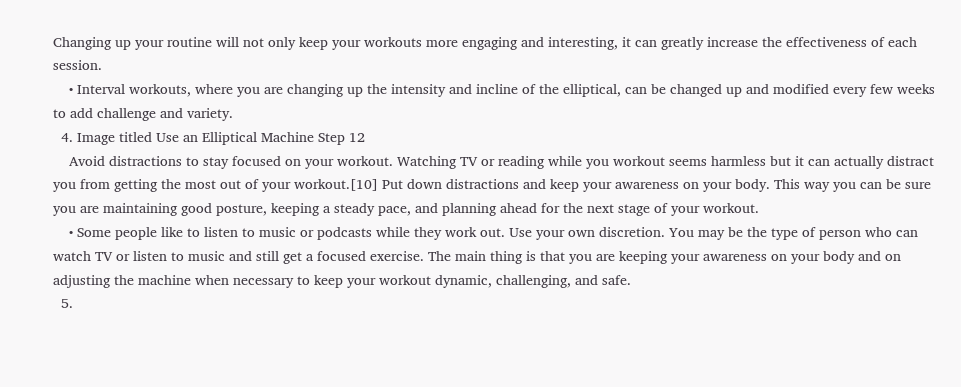Changing up your routine will not only keep your workouts more engaging and interesting, it can greatly increase the effectiveness of each session.
    • Interval workouts, where you are changing up the intensity and incline of the elliptical, can be changed up and modified every few weeks to add challenge and variety.
  4. Image titled Use an Elliptical Machine Step 12
    Avoid distractions to stay focused on your workout. Watching TV or reading while you workout seems harmless but it can actually distract you from getting the most out of your workout.[10] Put down distractions and keep your awareness on your body. This way you can be sure you are maintaining good posture, keeping a steady pace, and planning ahead for the next stage of your workout.
    • Some people like to listen to music or podcasts while they work out. Use your own discretion. You may be the type of person who can watch TV or listen to music and still get a focused exercise. The main thing is that you are keeping your awareness on your body and on adjusting the machine when necessary to keep your workout dynamic, challenging, and safe.
  5.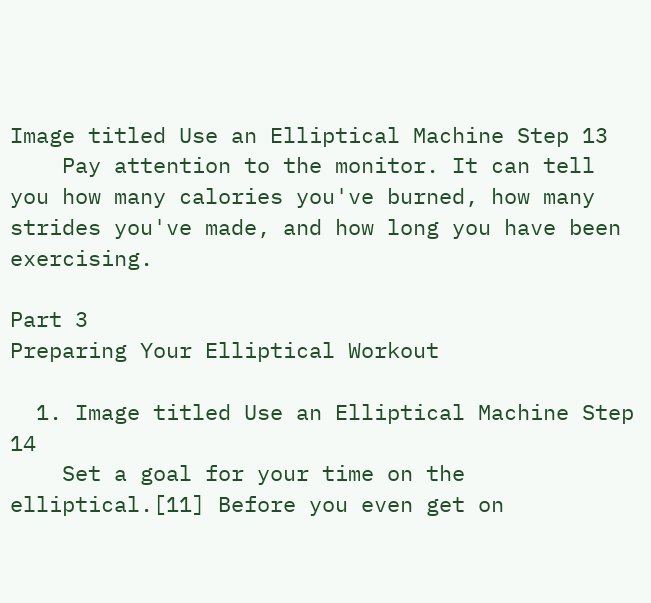Image titled Use an Elliptical Machine Step 13
    Pay attention to the monitor. It can tell you how many calories you've burned, how many strides you've made, and how long you have been exercising.

Part 3
Preparing Your Elliptical Workout

  1. Image titled Use an Elliptical Machine Step 14
    Set a goal for your time on the elliptical.[11] Before you even get on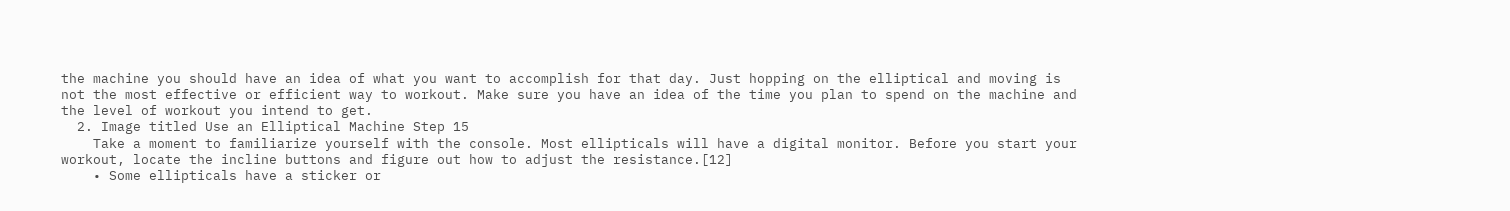the machine you should have an idea of what you want to accomplish for that day. Just hopping on the elliptical and moving is not the most effective or efficient way to workout. Make sure you have an idea of the time you plan to spend on the machine and the level of workout you intend to get.
  2. Image titled Use an Elliptical Machine Step 15
    Take a moment to familiarize yourself with the console. Most ellipticals will have a digital monitor. Before you start your workout, locate the incline buttons and figure out how to adjust the resistance.[12]
    • Some ellipticals have a sticker or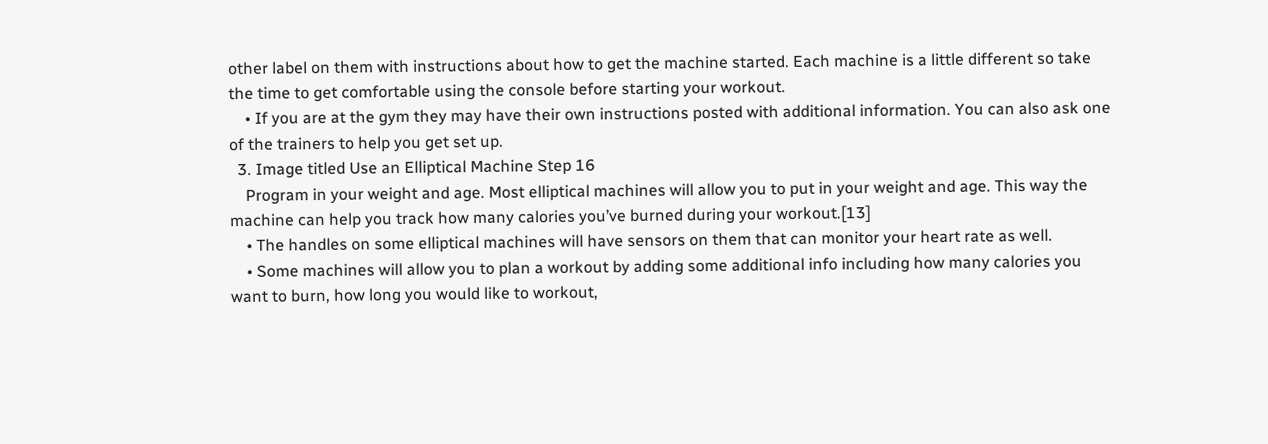other label on them with instructions about how to get the machine started. Each machine is a little different so take the time to get comfortable using the console before starting your workout.
    • If you are at the gym they may have their own instructions posted with additional information. You can also ask one of the trainers to help you get set up.
  3. Image titled Use an Elliptical Machine Step 16
    Program in your weight and age. Most elliptical machines will allow you to put in your weight and age. This way the machine can help you track how many calories you’ve burned during your workout.[13]
    • The handles on some elliptical machines will have sensors on them that can monitor your heart rate as well.
    • Some machines will allow you to plan a workout by adding some additional info including how many calories you want to burn, how long you would like to workout,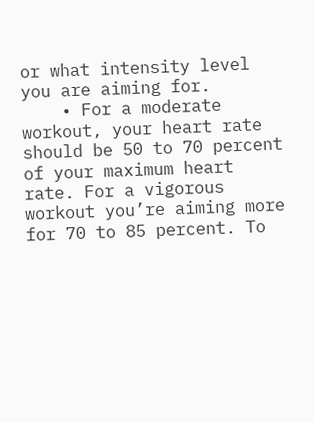or what intensity level you are aiming for.
    • For a moderate workout, your heart rate should be 50 to 70 percent of your maximum heart rate. For a vigorous workout you’re aiming more for 70 to 85 percent. To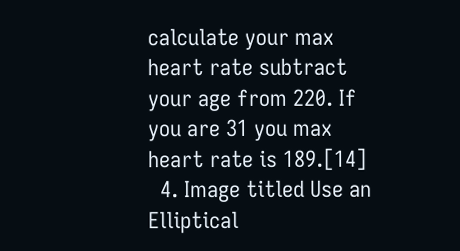calculate your max heart rate subtract your age from 220. If you are 31 you max heart rate is 189.[14]
  4. Image titled Use an Elliptical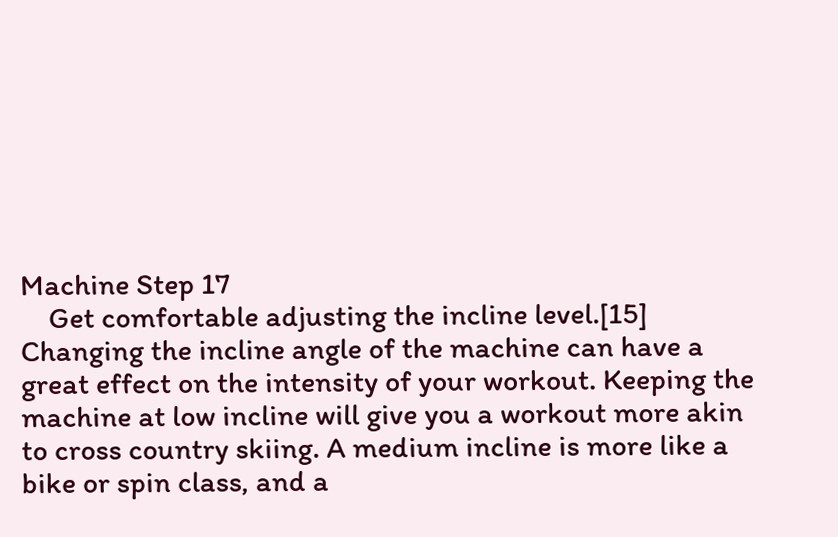Machine Step 17
    Get comfortable adjusting the incline level.[15] Changing the incline angle of the machine can have a great effect on the intensity of your workout. Keeping the machine at low incline will give you a workout more akin to cross country skiing. A medium incline is more like a bike or spin class, and a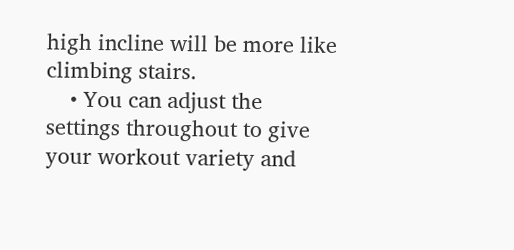high incline will be more like climbing stairs.
    • You can adjust the settings throughout to give your workout variety and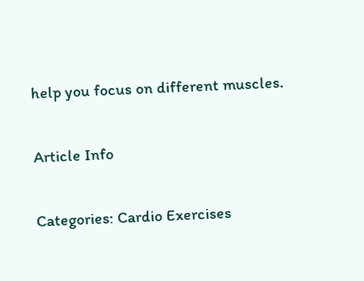help you focus on different muscles.

Article Info

Categories: Cardio Exercises